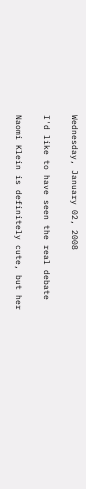Wednesday, January 02, 2008

I'd like to have seen the real debate

Naomi Klein is definitely cute, but her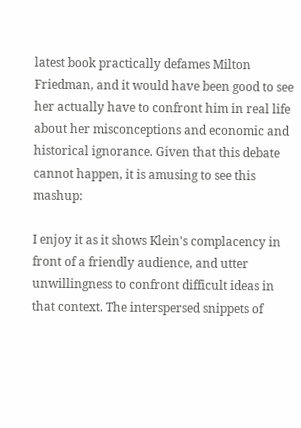latest book practically defames Milton Friedman, and it would have been good to see her actually have to confront him in real life about her misconceptions and economic and historical ignorance. Given that this debate cannot happen, it is amusing to see this mashup:

I enjoy it as it shows Klein's complacency in front of a friendly audience, and utter unwillingness to confront difficult ideas in that context. The interspersed snippets of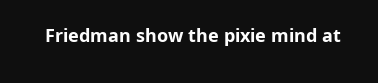Friedman show the pixie mind at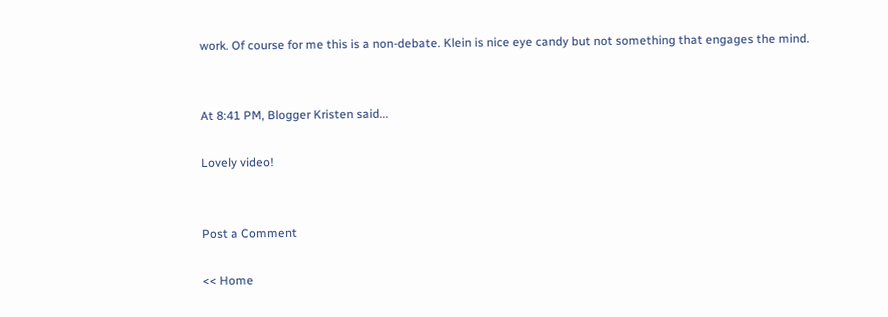work. Of course for me this is a non-debate. Klein is nice eye candy but not something that engages the mind.


At 8:41 PM, Blogger Kristen said...

Lovely video!


Post a Comment

<< Home